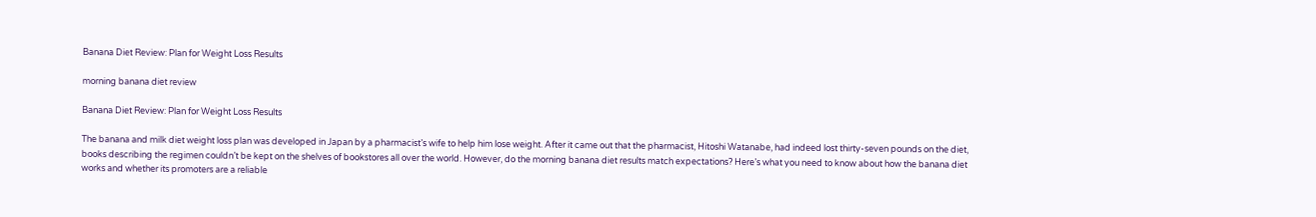Banana Diet Review: Plan for Weight Loss Results

morning banana diet review

Banana Diet Review: Plan for Weight Loss Results

The banana and milk diet weight loss plan was developed in Japan by a pharmacist’s wife to help him lose weight. After it came out that the pharmacist, Hitoshi Watanabe, had indeed lost thirty-seven pounds on the diet, books describing the regimen couldn’t be kept on the shelves of bookstores all over the world. However, do the morning banana diet results match expectations? Here’s what you need to know about how the banana diet works and whether its promoters are a reliable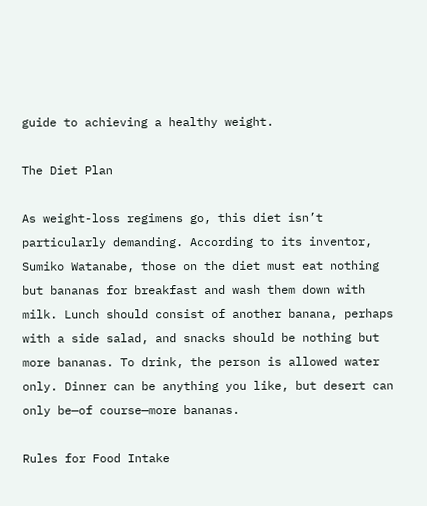guide to achieving a healthy weight.

The Diet Plan

As weight-loss regimens go, this diet isn’t particularly demanding. According to its inventor, Sumiko Watanabe, those on the diet must eat nothing but bananas for breakfast and wash them down with milk. Lunch should consist of another banana, perhaps with a side salad, and snacks should be nothing but more bananas. To drink, the person is allowed water only. Dinner can be anything you like, but desert can only be—of course—more bananas.

Rules for Food Intake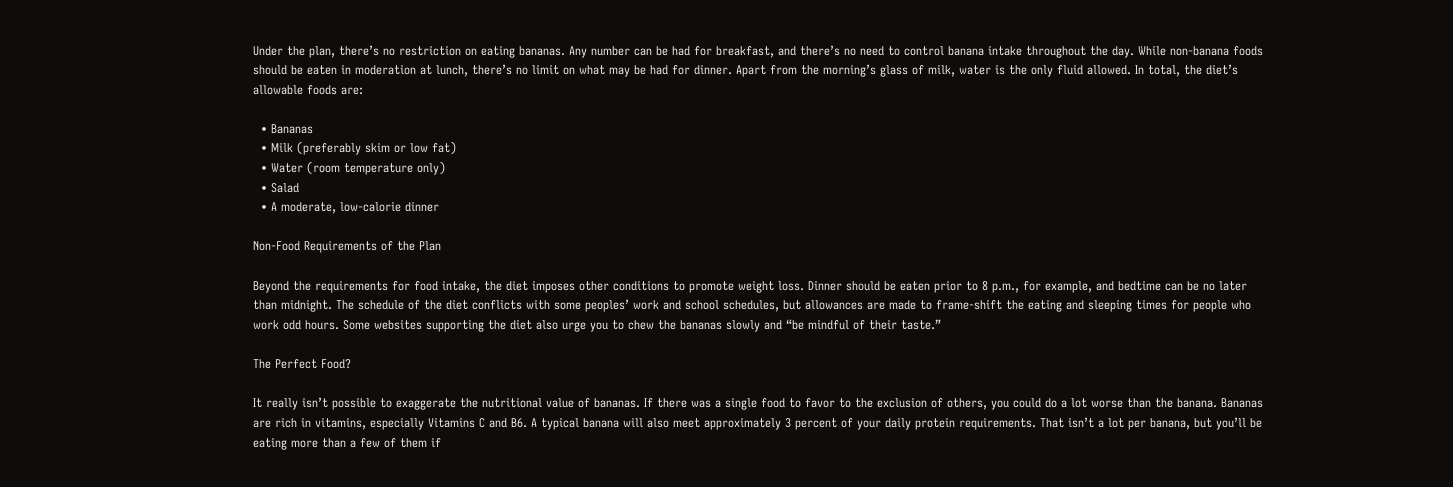Under the plan, there’s no restriction on eating bananas. Any number can be had for breakfast, and there’s no need to control banana intake throughout the day. While non-banana foods should be eaten in moderation at lunch, there’s no limit on what may be had for dinner. Apart from the morning’s glass of milk, water is the only fluid allowed. In total, the diet’s allowable foods are:

  • Bananas
  • Milk (preferably skim or low fat)
  • Water (room temperature only)
  • Salad
  • A moderate, low-calorie dinner

Non-Food Requirements of the Plan

Beyond the requirements for food intake, the diet imposes other conditions to promote weight loss. Dinner should be eaten prior to 8 p.m., for example, and bedtime can be no later than midnight. The schedule of the diet conflicts with some peoples’ work and school schedules, but allowances are made to frame-shift the eating and sleeping times for people who work odd hours. Some websites supporting the diet also urge you to chew the bananas slowly and “be mindful of their taste.”

The Perfect Food?

It really isn’t possible to exaggerate the nutritional value of bananas. If there was a single food to favor to the exclusion of others, you could do a lot worse than the banana. Bananas are rich in vitamins, especially Vitamins C and B6. A typical banana will also meet approximately 3 percent of your daily protein requirements. That isn’t a lot per banana, but you’ll be eating more than a few of them if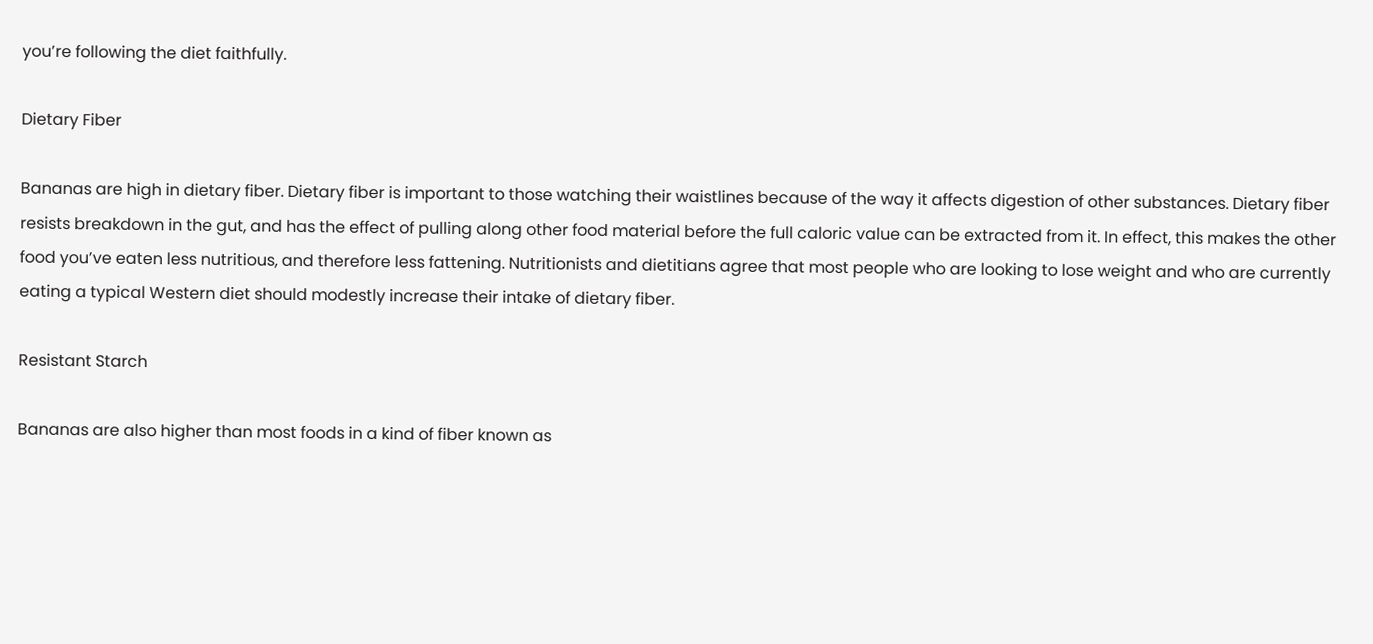you’re following the diet faithfully.

Dietary Fiber

Bananas are high in dietary fiber. Dietary fiber is important to those watching their waistlines because of the way it affects digestion of other substances. Dietary fiber resists breakdown in the gut, and has the effect of pulling along other food material before the full caloric value can be extracted from it. In effect, this makes the other food you’ve eaten less nutritious, and therefore less fattening. Nutritionists and dietitians agree that most people who are looking to lose weight and who are currently eating a typical Western diet should modestly increase their intake of dietary fiber.

Resistant Starch

Bananas are also higher than most foods in a kind of fiber known as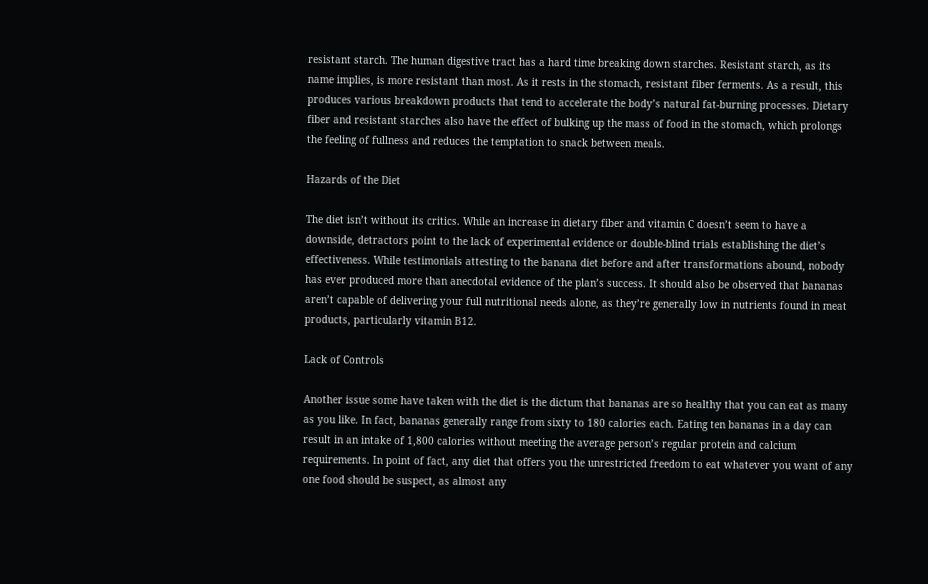resistant starch. The human digestive tract has a hard time breaking down starches. Resistant starch, as its name implies, is more resistant than most. As it rests in the stomach, resistant fiber ferments. As a result, this produces various breakdown products that tend to accelerate the body’s natural fat-burning processes. Dietary fiber and resistant starches also have the effect of bulking up the mass of food in the stomach, which prolongs the feeling of fullness and reduces the temptation to snack between meals.

Hazards of the Diet

The diet isn’t without its critics. While an increase in dietary fiber and vitamin C doesn’t seem to have a downside, detractors point to the lack of experimental evidence or double-blind trials establishing the diet’s effectiveness. While testimonials attesting to the banana diet before and after transformations abound, nobody has ever produced more than anecdotal evidence of the plan’s success. It should also be observed that bananas aren’t capable of delivering your full nutritional needs alone, as they’re generally low in nutrients found in meat products, particularly vitamin B12.

Lack of Controls

Another issue some have taken with the diet is the dictum that bananas are so healthy that you can eat as many as you like. In fact, bananas generally range from sixty to 180 calories each. Eating ten bananas in a day can result in an intake of 1,800 calories without meeting the average person’s regular protein and calcium requirements. In point of fact, any diet that offers you the unrestricted freedom to eat whatever you want of any one food should be suspect, as almost any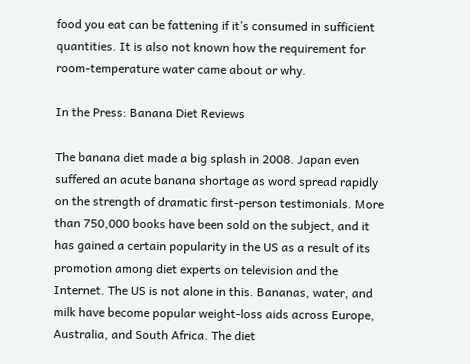food you eat can be fattening if it’s consumed in sufficient quantities. It is also not known how the requirement for room-temperature water came about or why.

In the Press: Banana Diet Reviews

The banana diet made a big splash in 2008. Japan even suffered an acute banana shortage as word spread rapidly on the strength of dramatic first-person testimonials. More than 750,000 books have been sold on the subject, and it has gained a certain popularity in the US as a result of its promotion among diet experts on television and the Internet. The US is not alone in this. Bananas, water, and milk have become popular weight-loss aids across Europe, Australia, and South Africa. The diet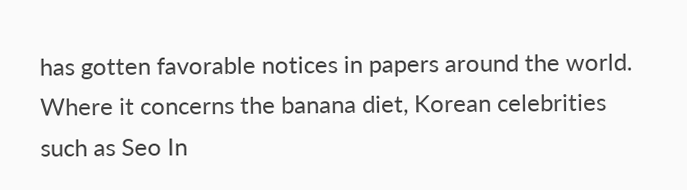has gotten favorable notices in papers around the world. Where it concerns the banana diet, Korean celebrities such as Seo In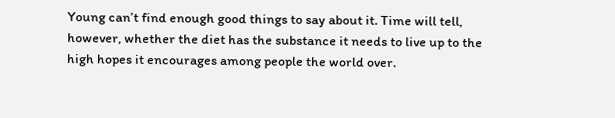Young can’t find enough good things to say about it. Time will tell, however, whether the diet has the substance it needs to live up to the high hopes it encourages among people the world over.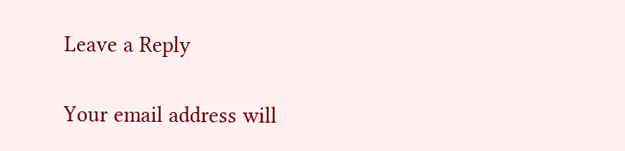Leave a Reply

Your email address will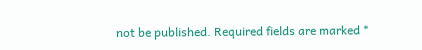not be published. Required fields are marked *